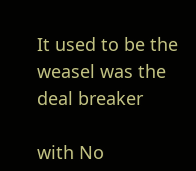It used to be the weasel was the deal breaker

with No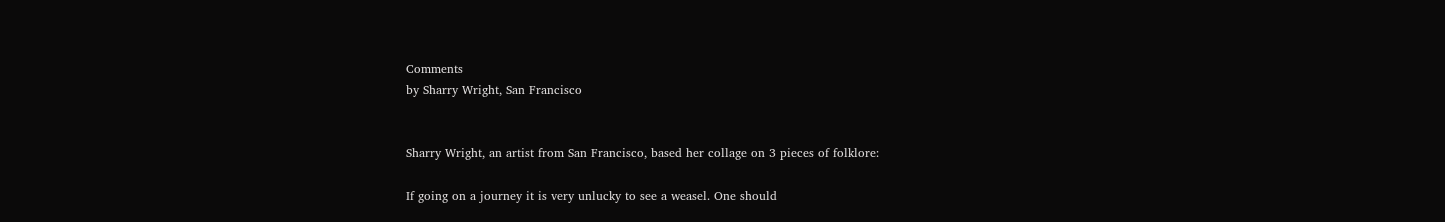Comments
by Sharry Wright, San Francisco


Sharry Wright, an artist from San Francisco, based her collage on 3 pieces of folklore:

If going on a journey it is very unlucky to see a weasel. One should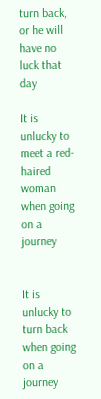turn back, or he will have no luck that day

It is unlucky to meet a red-haired woman when going on a journey


It is unlucky to turn back when going on a journey